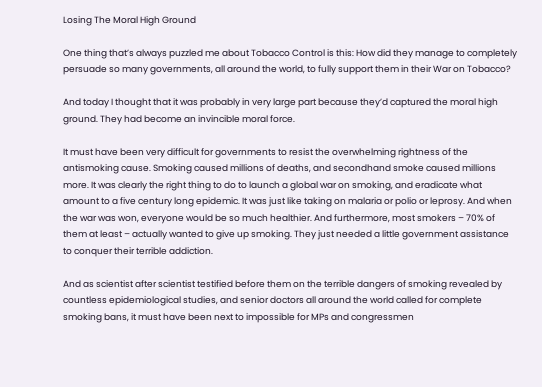Losing The Moral High Ground

One thing that’s always puzzled me about Tobacco Control is this: How did they manage to completely persuade so many governments, all around the world, to fully support them in their War on Tobacco?

And today I thought that it was probably in very large part because they’d captured the moral high ground. They had become an invincible moral force.

It must have been very difficult for governments to resist the overwhelming rightness of the antismoking cause. Smoking caused millions of deaths, and secondhand smoke caused millions more. It was clearly the right thing to do to launch a global war on smoking, and eradicate what amount to a five century long epidemic. It was just like taking on malaria or polio or leprosy. And when the war was won, everyone would be so much healthier. And furthermore, most smokers – 70% of them at least – actually wanted to give up smoking. They just needed a little government assistance to conquer their terrible addiction.

And as scientist after scientist testified before them on the terrible dangers of smoking revealed by countless epidemiological studies, and senior doctors all around the world called for complete smoking bans, it must have been next to impossible for MPs and congressmen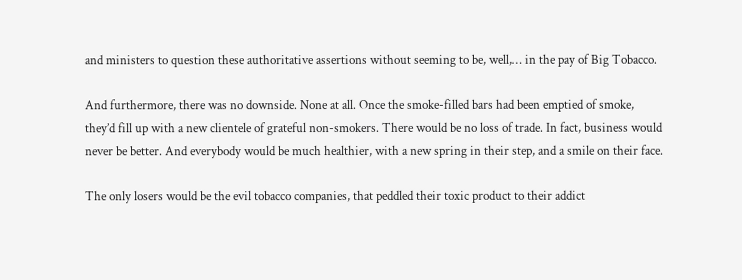and ministers to question these authoritative assertions without seeming to be, well,… in the pay of Big Tobacco.

And furthermore, there was no downside. None at all. Once the smoke-filled bars had been emptied of smoke, they’d fill up with a new clientele of grateful non-smokers. There would be no loss of trade. In fact, business would never be better. And everybody would be much healthier, with a new spring in their step, and a smile on their face.

The only losers would be the evil tobacco companies, that peddled their toxic product to their addict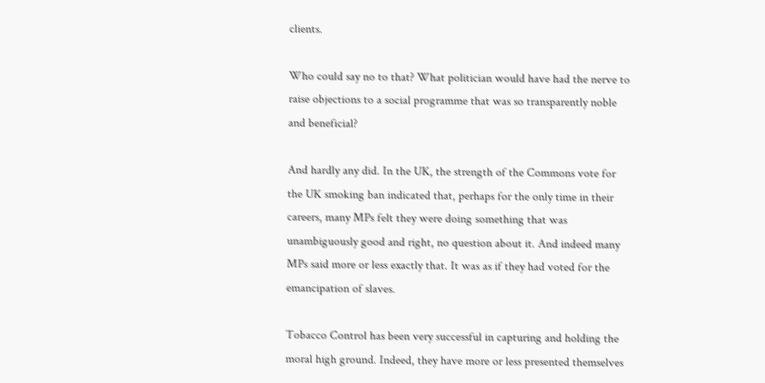clients.

Who could say no to that? What politician would have had the nerve to raise objections to a social programme that was so transparently noble and beneficial?

And hardly any did. In the UK, the strength of the Commons vote for the UK smoking ban indicated that, perhaps for the only time in their careers, many MPs felt they were doing something that was unambiguously good and right, no question about it. And indeed many MPs said more or less exactly that. It was as if they had voted for the emancipation of slaves.

Tobacco Control has been very successful in capturing and holding the moral high ground. Indeed, they have more or less presented themselves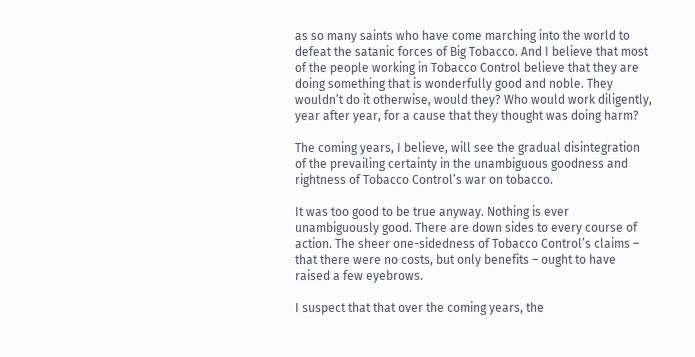as so many saints who have come marching into the world to defeat the satanic forces of Big Tobacco. And I believe that most of the people working in Tobacco Control believe that they are doing something that is wonderfully good and noble. They wouldn’t do it otherwise, would they? Who would work diligently, year after year, for a cause that they thought was doing harm?

The coming years, I believe, will see the gradual disintegration of the prevailing certainty in the unambiguous goodness and rightness of Tobacco Control’s war on tobacco.

It was too good to be true anyway. Nothing is ever unambiguously good. There are down sides to every course of action. The sheer one-sidedness of Tobacco Control’s claims – that there were no costs, but only benefits – ought to have raised a few eyebrows.

I suspect that that over the coming years, the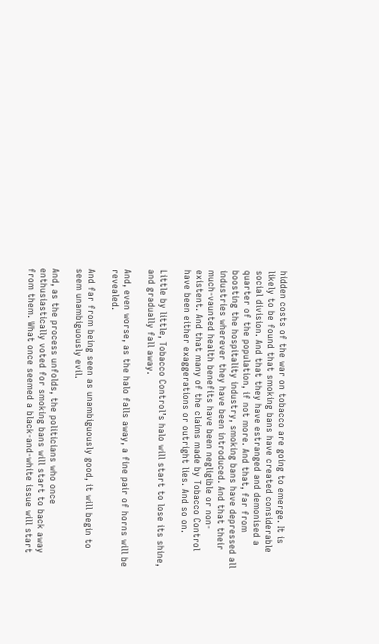hidden costs of the war on tobacco are going to emerge. It is likely to be found that smoking bans have created considerable social division. And that they have estranged and demonised a quarter of the population, if not more. And that, far from boosting the hospitality industry, smoking bans have depressed all industries wherever they have been introduced. And that their much-vaunted health benefits have been negligible or non-existent. And that many of the claims made by Tobacco Control have been either exaggerations or outright lies. And so on.

Little by little, Tobacco Control’s halo will start to lose its shine, and gradually fall away.

And, even worse, as the halo falls away, a fine pair of horns will be revealed.

And far from being seen as unambiguously good, it will begin to seem unambiguously evil.

And, as the process unfolds, the politicians who once enthusiastically voted for smoking bans will start to back away from them. What once seemed a black-and-white issue will start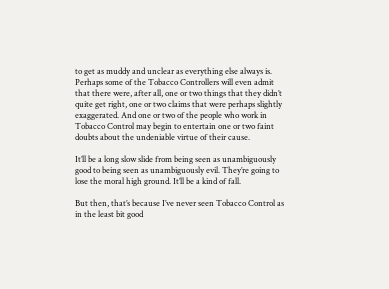to get as muddy and unclear as everything else always is. Perhaps some of the Tobacco Controllers will even admit that there were, after all, one or two things that they didn’t quite get right, one or two claims that were perhaps slightly exaggerated. And one or two of the people who work in Tobacco Control may begin to entertain one or two faint doubts about the undeniable virtue of their cause.

It’ll be a long slow slide from being seen as unambiguously good to being seen as unambiguously evil. They’re going to lose the moral high ground. It’ll be a kind of fall.

But then, that’s because I’ve never seen Tobacco Control as in the least bit good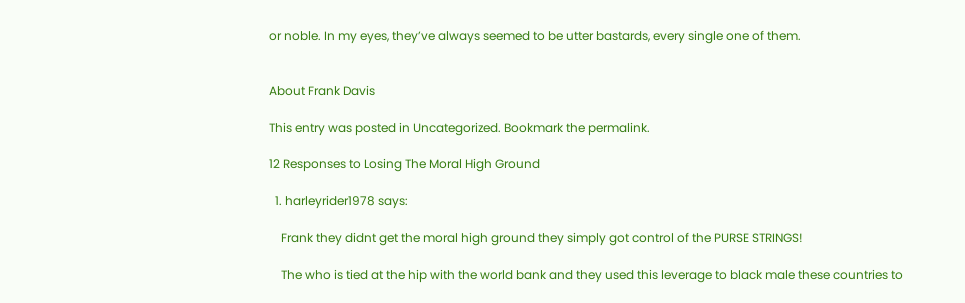or noble. In my eyes, they’ve always seemed to be utter bastards, every single one of them.


About Frank Davis

This entry was posted in Uncategorized. Bookmark the permalink.

12 Responses to Losing The Moral High Ground

  1. harleyrider1978 says:

    Frank they didnt get the moral high ground they simply got control of the PURSE STRINGS!

    The who is tied at the hip with the world bank and they used this leverage to black male these countries to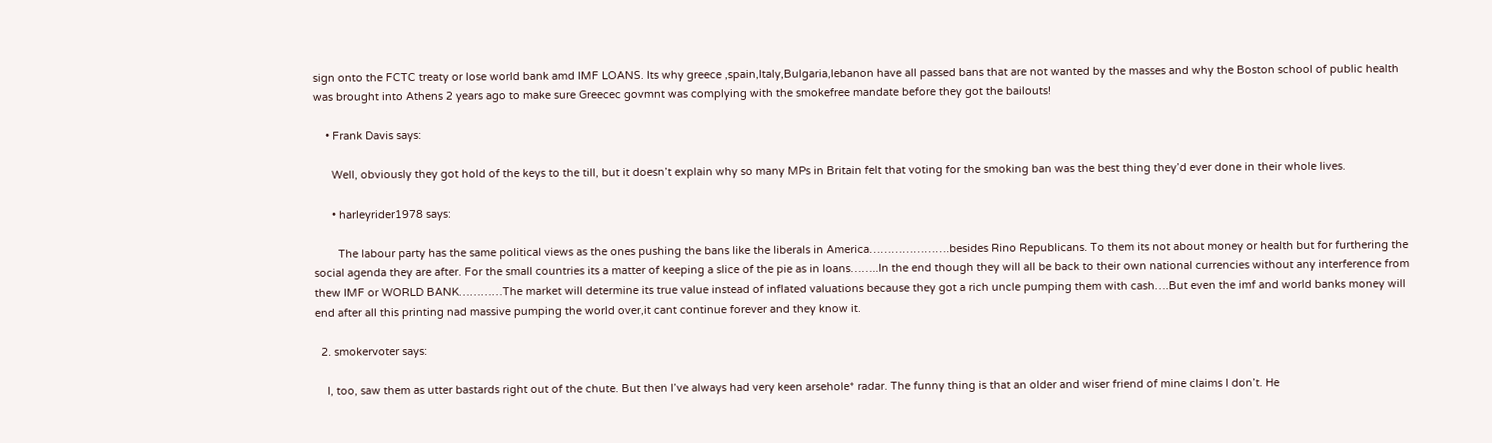sign onto the FCTC treaty or lose world bank amd IMF LOANS. Its why greece ,spain,Italy,Bulgaria,lebanon have all passed bans that are not wanted by the masses and why the Boston school of public health was brought into Athens 2 years ago to make sure Greecec govmnt was complying with the smokefree mandate before they got the bailouts!

    • Frank Davis says:

      Well, obviously they got hold of the keys to the till, but it doesn’t explain why so many MPs in Britain felt that voting for the smoking ban was the best thing they’d ever done in their whole lives.

      • harleyrider1978 says:

        The labour party has the same political views as the ones pushing the bans like the liberals in America………………….besides Rino Republicans. To them its not about money or health but for furthering the social agenda they are after. For the small countries its a matter of keeping a slice of the pie as in loans……..In the end though they will all be back to their own national currencies without any interference from thew IMF or WORLD BANK…………The market will determine its true value instead of inflated valuations because they got a rich uncle pumping them with cash….But even the imf and world banks money will end after all this printing nad massive pumping the world over,it cant continue forever and they know it.

  2. smokervoter says:

    I, too, saw them as utter bastards right out of the chute. But then I’ve always had very keen arsehole* radar. The funny thing is that an older and wiser friend of mine claims I don’t. He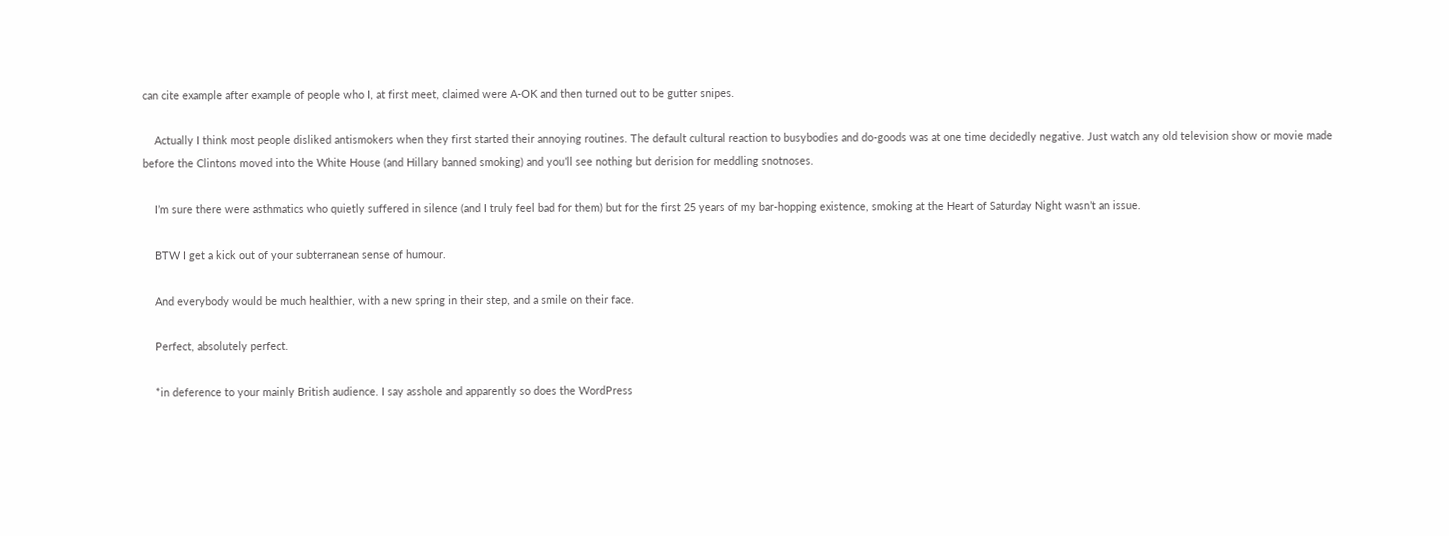can cite example after example of people who I, at first meet, claimed were A-OK and then turned out to be gutter snipes.

    Actually I think most people disliked antismokers when they first started their annoying routines. The default cultural reaction to busybodies and do-goods was at one time decidedly negative. Just watch any old television show or movie made before the Clintons moved into the White House (and Hillary banned smoking) and you’ll see nothing but derision for meddling snotnoses.

    I’m sure there were asthmatics who quietly suffered in silence (and I truly feel bad for them) but for the first 25 years of my bar-hopping existence, smoking at the Heart of Saturday Night wasn’t an issue.

    BTW I get a kick out of your subterranean sense of humour.

    And everybody would be much healthier, with a new spring in their step, and a smile on their face.

    Perfect, absolutely perfect.

    *in deference to your mainly British audience. I say asshole and apparently so does the WordPress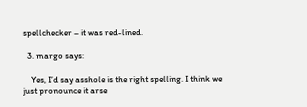spellchecker – it was red-lined.

  3. margo says:

    Yes, I’d say asshole is the right spelling. I think we just pronounce it arse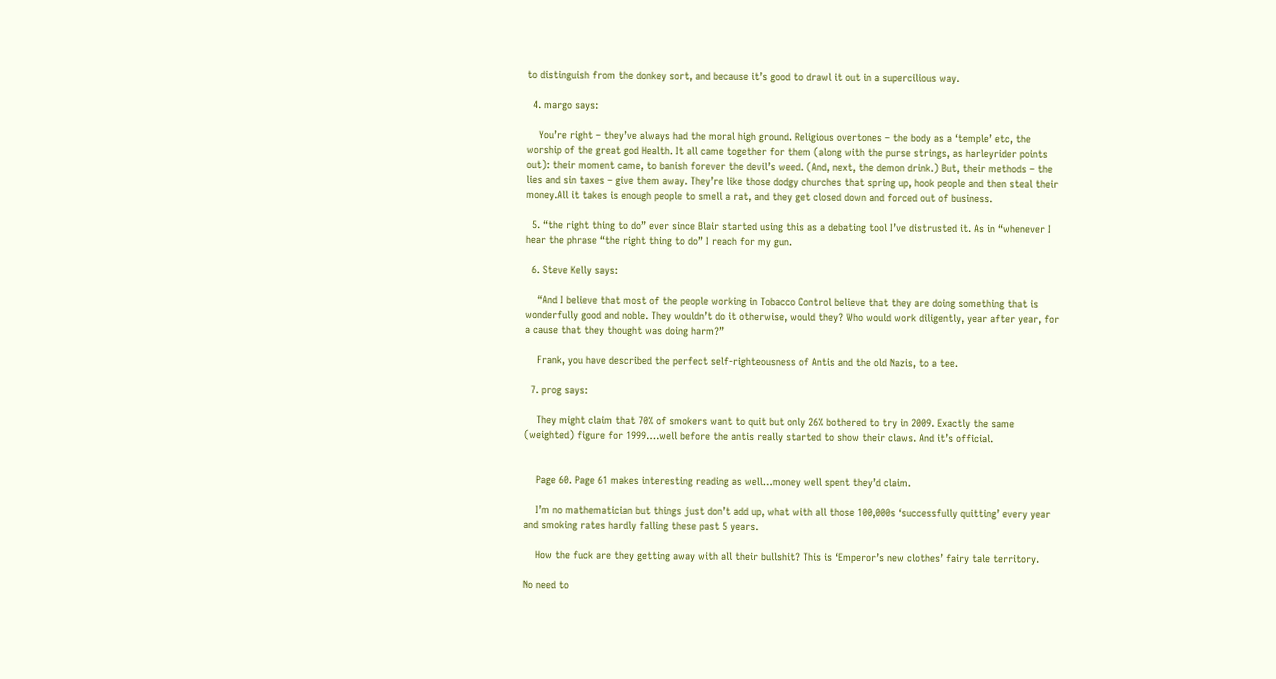to distinguish from the donkey sort, and because it’s good to drawl it out in a supercilious way.

  4. margo says:

    You’re right – they’ve always had the moral high ground. Religious overtones – the body as a ‘temple’ etc, the worship of the great god Health. It all came together for them (along with the purse strings, as harleyrider points out): their moment came, to banish forever the devil’s weed. (And, next, the demon drink.) But, their methods – the lies and sin taxes – give them away. They’re like those dodgy churches that spring up, hook people and then steal their money.All it takes is enough people to smell a rat, and they get closed down and forced out of business.

  5. “the right thing to do” ever since Blair started using this as a debating tool I’ve distrusted it. As in “whenever I hear the phrase “the right thing to do” I reach for my gun.

  6. Steve Kelly says:

    “And I believe that most of the people working in Tobacco Control believe that they are doing something that is wonderfully good and noble. They wouldn’t do it otherwise, would they? Who would work diligently, year after year, for a cause that they thought was doing harm?”

    Frank, you have described the perfect self-righteousness of Antis and the old Nazis, to a tee.

  7. prog says:

    They might claim that 70% of smokers want to quit but only 26% bothered to try in 2009. Exactly the same (weighted) figure for 1999….well before the antis really started to show their claws. And it’s official.


    Page 60. Page 61 makes interesting reading as well…money well spent they’d claim.

    I’m no mathematician but things just don’t add up, what with all those 100,000s ‘successfully quitting’ every year and smoking rates hardly falling these past 5 years.

    How the fuck are they getting away with all their bullshit? This is ‘Emperor’s new clothes’ fairy tale territory.

No need to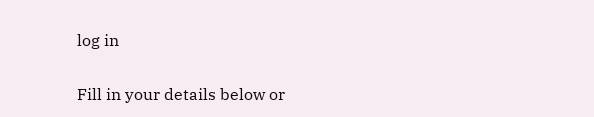log in

Fill in your details below or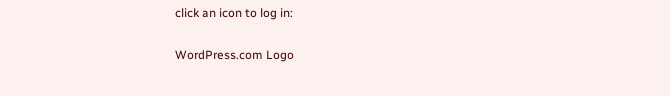click an icon to log in:

WordPress.com Logo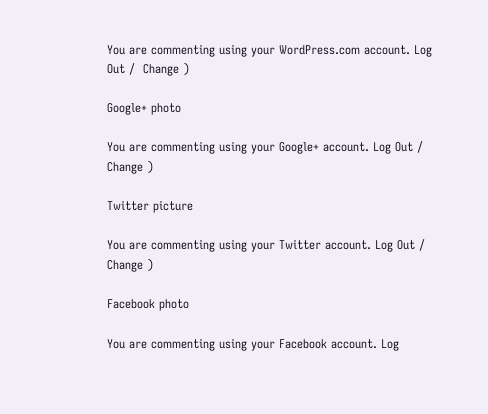You are commenting using your WordPress.com account. Log Out /  Change )

Google+ photo

You are commenting using your Google+ account. Log Out /  Change )

Twitter picture

You are commenting using your Twitter account. Log Out /  Change )

Facebook photo

You are commenting using your Facebook account. Log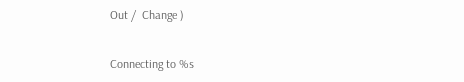Out /  Change )


Connecting to %s